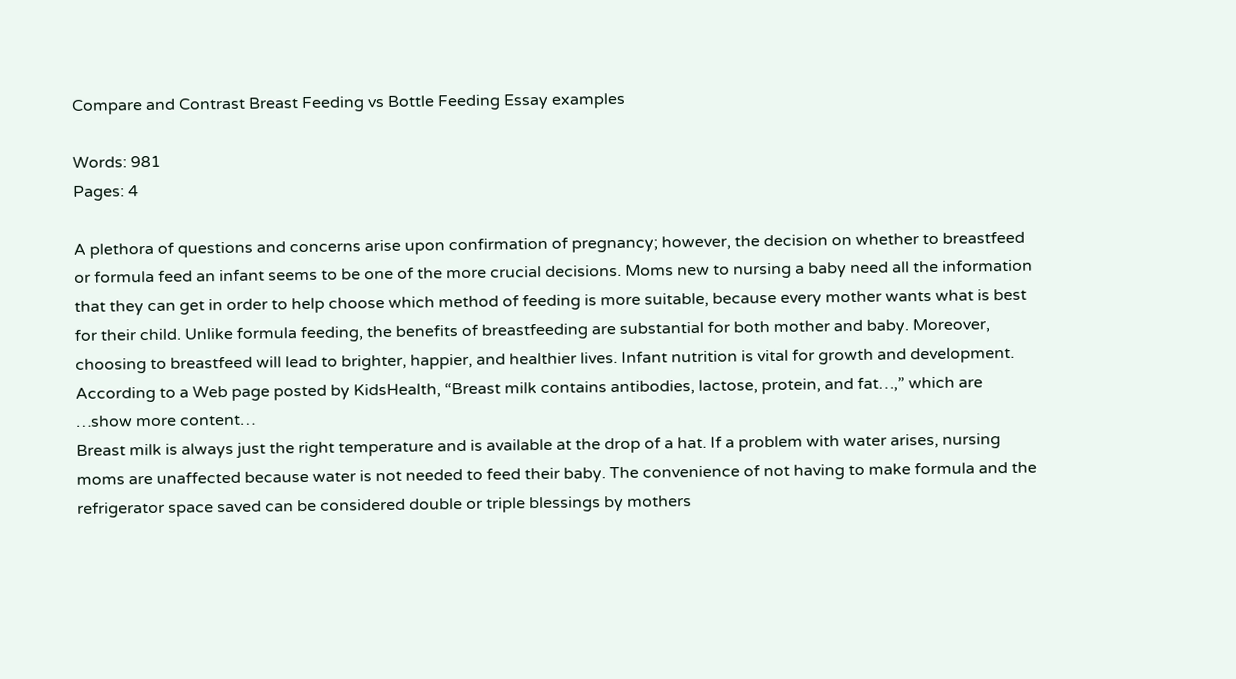Compare and Contrast Breast Feeding vs Bottle Feeding Essay examples

Words: 981
Pages: 4

A plethora of questions and concerns arise upon confirmation of pregnancy; however, the decision on whether to breastfeed or formula feed an infant seems to be one of the more crucial decisions. Moms new to nursing a baby need all the information that they can get in order to help choose which method of feeding is more suitable, because every mother wants what is best for their child. Unlike formula feeding, the benefits of breastfeeding are substantial for both mother and baby. Moreover, choosing to breastfeed will lead to brighter, happier, and healthier lives. Infant nutrition is vital for growth and development. According to a Web page posted by KidsHealth, “Breast milk contains antibodies, lactose, protein, and fat…,” which are …show more content…
Breast milk is always just the right temperature and is available at the drop of a hat. If a problem with water arises, nursing moms are unaffected because water is not needed to feed their baby. The convenience of not having to make formula and the refrigerator space saved can be considered double or triple blessings by mothers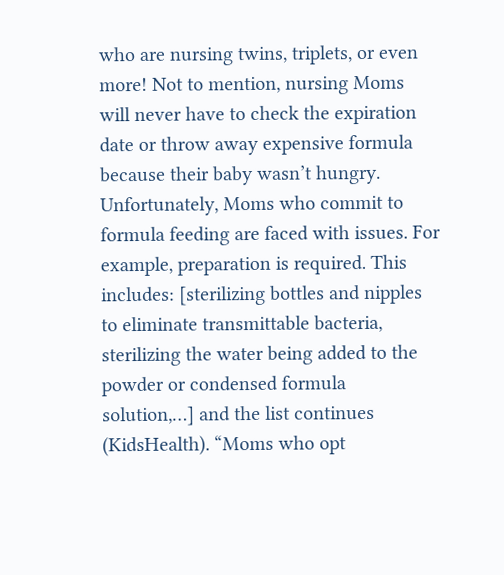who are nursing twins, triplets, or even more! Not to mention, nursing Moms will never have to check the expiration date or throw away expensive formula because their baby wasn’t hungry. Unfortunately, Moms who commit to formula feeding are faced with issues. For example, preparation is required. This includes: [sterilizing bottles and nipples to eliminate transmittable bacteria, sterilizing the water being added to the powder or condensed formula solution,…] and the list continues (KidsHealth). “Moms who opt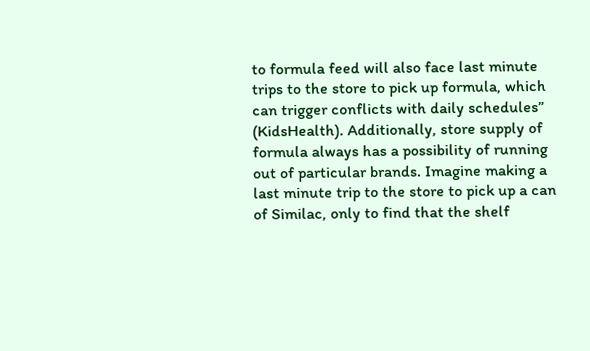to formula feed will also face last minute trips to the store to pick up formula, which can trigger conflicts with daily schedules” (KidsHealth). Additionally, store supply of formula always has a possibility of running out of particular brands. Imagine making a last minute trip to the store to pick up a can of Similac, only to find that the shelf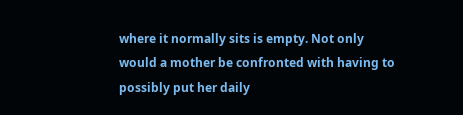where it normally sits is empty. Not only would a mother be confronted with having to possibly put her daily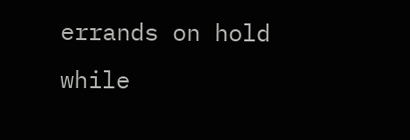errands on hold while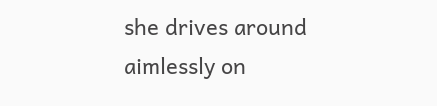she drives around aimlessly on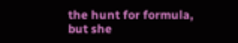the hunt for formula, but she